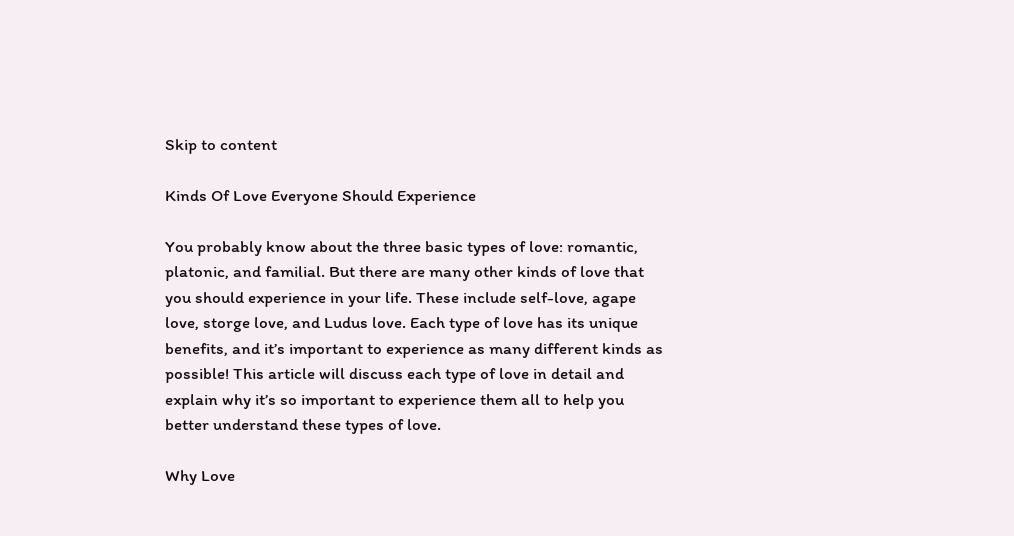Skip to content

Kinds Of Love Everyone Should Experience

You probably know about the three basic types of love: romantic, platonic, and familial. But there are many other kinds of love that you should experience in your life. These include self-love, agape love, storge love, and Ludus love. Each type of love has its unique benefits, and it’s important to experience as many different kinds as possible! This article will discuss each type of love in detail and explain why it’s so important to experience them all to help you better understand these types of love.

Why Love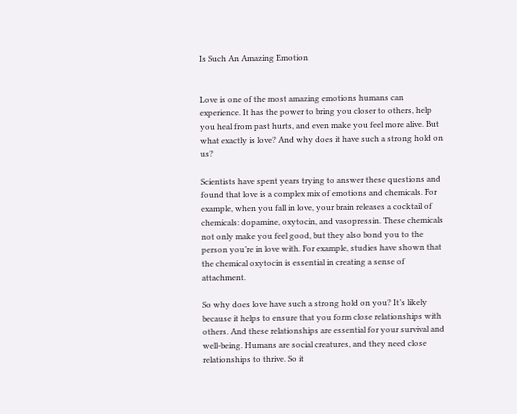Is Such An Amazing Emotion


Love is one of the most amazing emotions humans can experience. It has the power to bring you closer to others, help you heal from past hurts, and even make you feel more alive. But what exactly is love? And why does it have such a strong hold on us?

Scientists have spent years trying to answer these questions and found that love is a complex mix of emotions and chemicals. For example, when you fall in love, your brain releases a cocktail of chemicals: dopamine, oxytocin, and vasopressin. These chemicals not only make you feel good, but they also bond you to the person you’re in love with. For example, studies have shown that the chemical oxytocin is essential in creating a sense of attachment.

So why does love have such a strong hold on you? It’s likely because it helps to ensure that you form close relationships with others. And these relationships are essential for your survival and well-being. Humans are social creatures, and they need close relationships to thrive. So it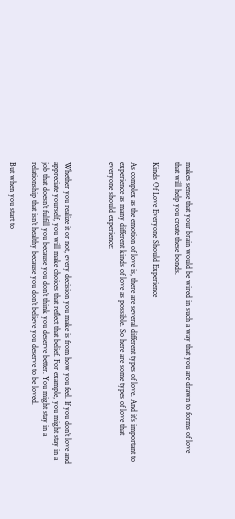makes sense that your brain would be wired in such a way that you are drawn to forms of love that will help you create these bonds.

Kinds Of Love Everyone Should Experience

As complex as the emotion of love is, there are several different types of love. And it’s important to experience as many different kinds of love as possible. So here are some types of love that everyone should experience:



Whether you realize it or not, every decision you make is from how you feel. If you don’t love and appreciate yourself, you will make choices that reflect that belief. For example, you might stay in a job that doesn’t fulfill you because you don’t think you deserve better. You might stay in a relationship that isn’t healthy because you don’t believe you deserve to be loved.

But when you start to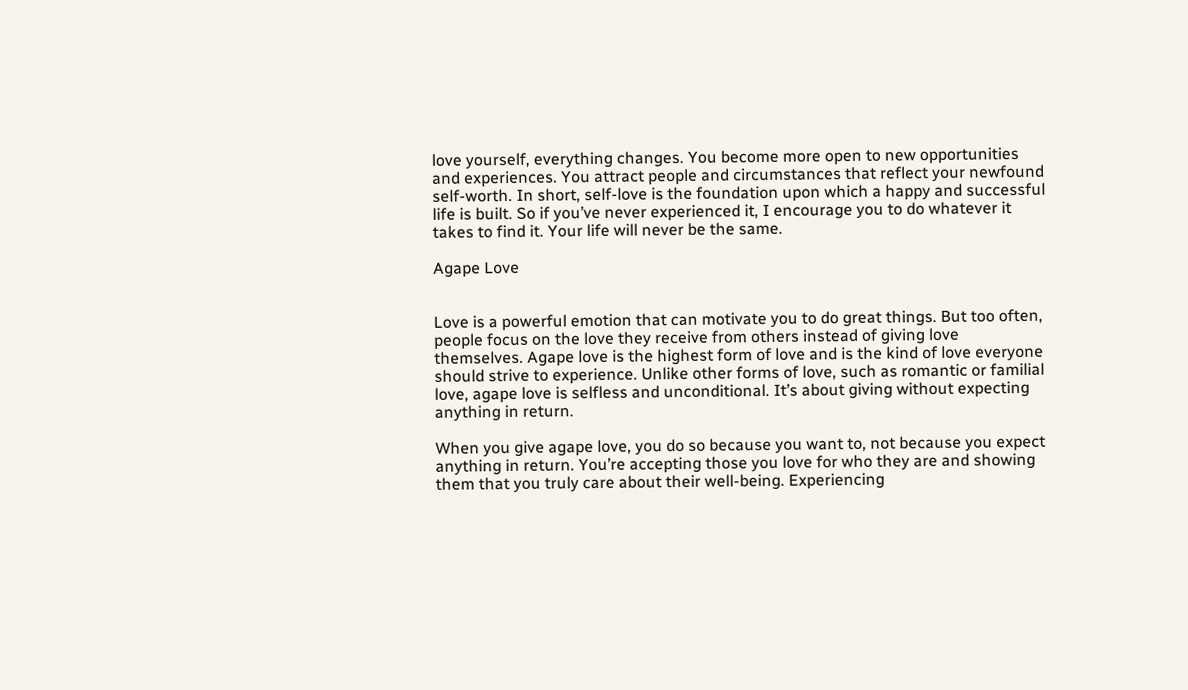love yourself, everything changes. You become more open to new opportunities and experiences. You attract people and circumstances that reflect your newfound self-worth. In short, self-love is the foundation upon which a happy and successful life is built. So if you’ve never experienced it, I encourage you to do whatever it takes to find it. Your life will never be the same.

Agape Love


Love is a powerful emotion that can motivate you to do great things. But too often, people focus on the love they receive from others instead of giving love themselves. Agape love is the highest form of love and is the kind of love everyone should strive to experience. Unlike other forms of love, such as romantic or familial love, agape love is selfless and unconditional. It’s about giving without expecting anything in return.

When you give agape love, you do so because you want to, not because you expect anything in return. You’re accepting those you love for who they are and showing them that you truly care about their well-being. Experiencing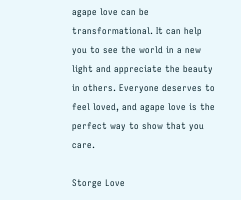agape love can be transformational. It can help you to see the world in a new light and appreciate the beauty in others. Everyone deserves to feel loved, and agape love is the perfect way to show that you care.

Storge Love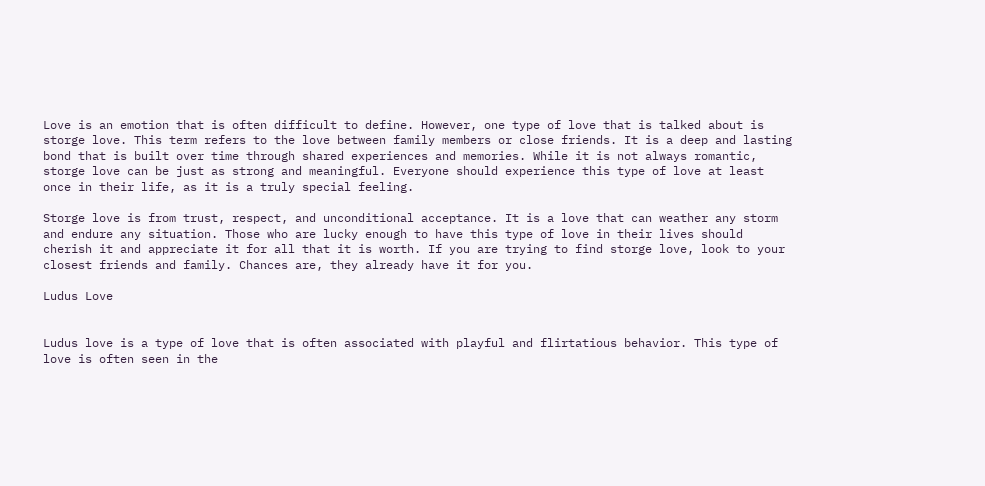Love is an emotion that is often difficult to define. However, one type of love that is talked about is storge love. This term refers to the love between family members or close friends. It is a deep and lasting bond that is built over time through shared experiences and memories. While it is not always romantic, storge love can be just as strong and meaningful. Everyone should experience this type of love at least once in their life, as it is a truly special feeling.

Storge love is from trust, respect, and unconditional acceptance. It is a love that can weather any storm and endure any situation. Those who are lucky enough to have this type of love in their lives should cherish it and appreciate it for all that it is worth. If you are trying to find storge love, look to your closest friends and family. Chances are, they already have it for you.

Ludus Love


Ludus love is a type of love that is often associated with playful and flirtatious behavior. This type of love is often seen in the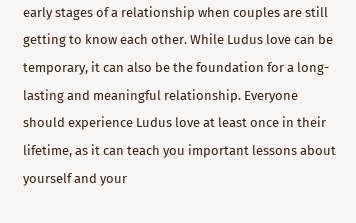early stages of a relationship when couples are still getting to know each other. While Ludus love can be temporary, it can also be the foundation for a long-lasting and meaningful relationship. Everyone should experience Ludus love at least once in their lifetime, as it can teach you important lessons about yourself and your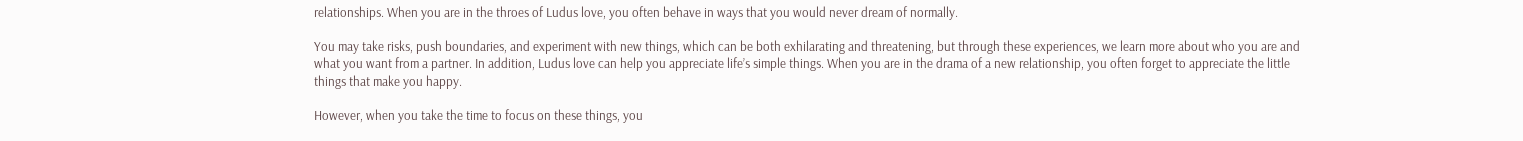relationships. When you are in the throes of Ludus love, you often behave in ways that you would never dream of normally.

You may take risks, push boundaries, and experiment with new things, which can be both exhilarating and threatening, but through these experiences, we learn more about who you are and what you want from a partner. In addition, Ludus love can help you appreciate life’s simple things. When you are in the drama of a new relationship, you often forget to appreciate the little things that make you happy.

However, when you take the time to focus on these things, you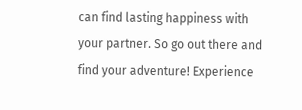can find lasting happiness with your partner. So go out there and find your adventure! Experience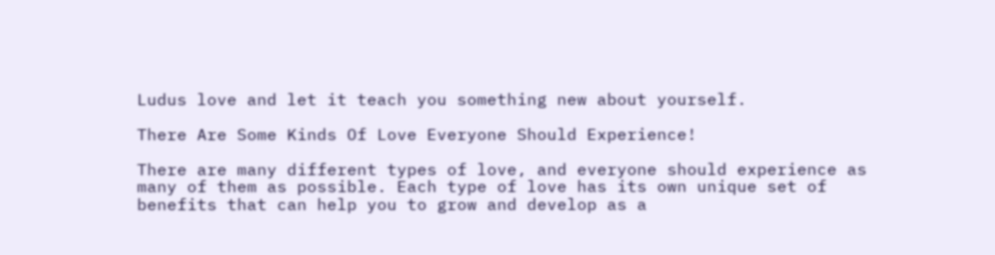Ludus love and let it teach you something new about yourself.

There Are Some Kinds Of Love Everyone Should Experience!

There are many different types of love, and everyone should experience as many of them as possible. Each type of love has its own unique set of benefits that can help you to grow and develop as a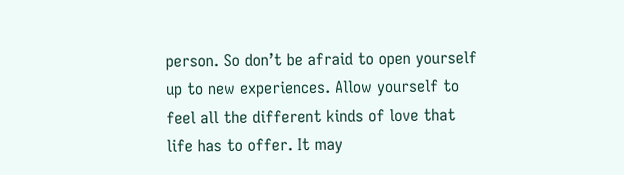person. So don’t be afraid to open yourself up to new experiences. Allow yourself to feel all the different kinds of love that life has to offer. It may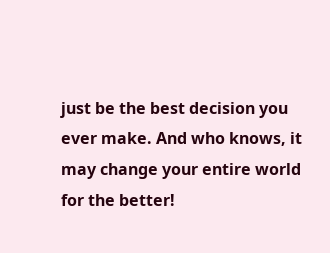just be the best decision you ever make. And who knows, it may change your entire world for the better!